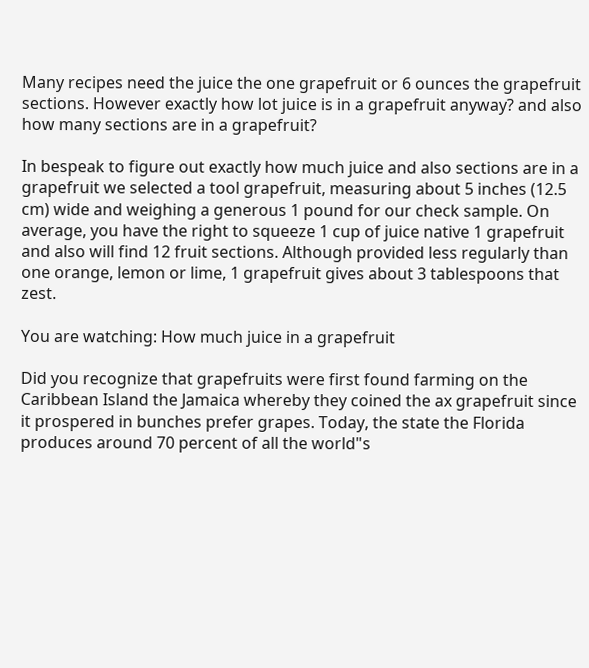Many recipes need the juice the one grapefruit or 6 ounces the grapefruit sections. However exactly how lot juice is in a grapefruit anyway? and also how many sections are in a grapefruit?

In bespeak to figure out exactly how much juice and also sections are in a grapefruit we selected a tool grapefruit, measuring about 5 inches (12.5 cm) wide and weighing a generous 1 pound for our check sample. On average, you have the right to squeeze 1 cup of juice native 1 grapefruit and also will find 12 fruit sections. Although provided less regularly than one orange, lemon or lime, 1 grapefruit gives about 3 tablespoons that zest.

You are watching: How much juice in a grapefruit

Did you recognize that grapefruits were first found farming on the Caribbean Island the Jamaica whereby they coined the ax grapefruit since it prospered in bunches prefer grapes. Today, the state the Florida produces around 70 percent of all the world"s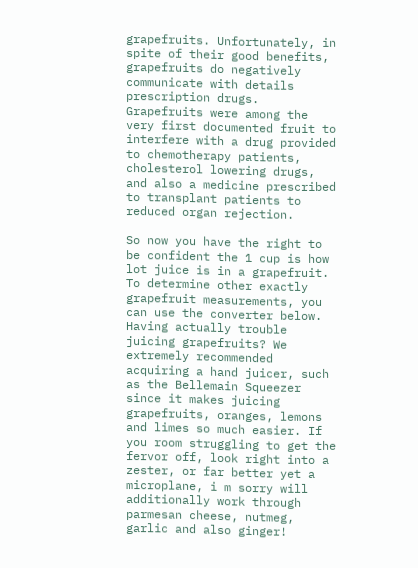grapefruits. Unfortunately, in spite of their good benefits, grapefruits do negatively communicate with details prescription drugs. Grapefruits were among the very first documented fruit to interfere with a drug provided to chemotherapy patients, cholesterol lowering drugs, and also a medicine prescribed to transplant patients to reduced organ rejection.

So now you have the right to be confident the 1 cup is how lot juice is in a grapefruit. To determine other exactly grapefruit measurements, you can use the converter below. Having actually trouble juicing grapefruits? We extremely recommended acquiring a hand juicer, such as the Bellemain Squeezer since it makes juicing grapefruits, oranges, lemons and limes so much easier. If you room struggling to get the fervor off, look right into a zester, or far better yet a microplane, i m sorry will additionally work through parmesan cheese, nutmeg, garlic and also ginger!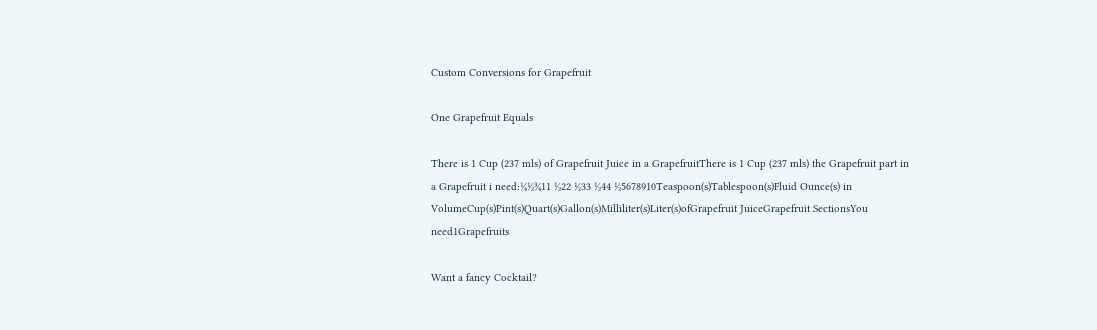Custom Conversions for Grapefruit

One Grapefruit Equals

There is 1 Cup (237 mls) of Grapefruit Juice in a GrapefruitThere is 1 Cup (237 mls) the Grapefruit part in a Grapefruit i need:¼½¾11 ½22 ½33 ½44 ½5678910Teaspoon(s)Tablespoon(s)Fluid Ounce(s) in VolumeCup(s)Pint(s)Quart(s)Gallon(s)Milliliter(s)Liter(s)ofGrapefruit JuiceGrapefruit SectionsYou need1Grapefruits

Want a fancy Cocktail?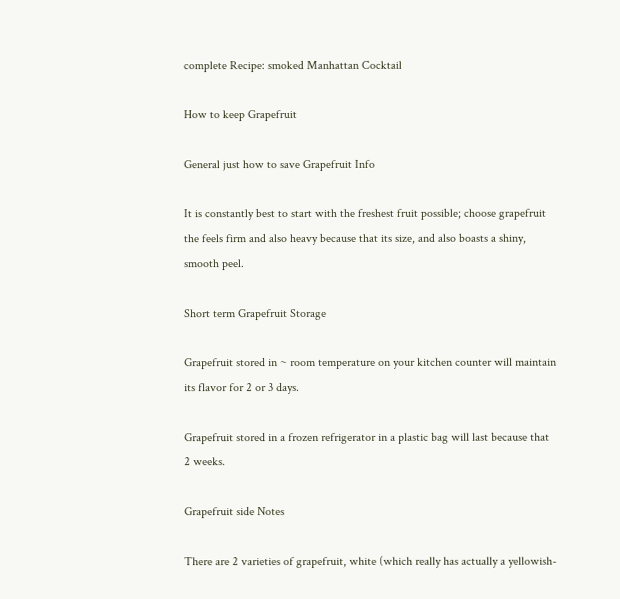complete Recipe: smoked Manhattan Cocktail

How to keep Grapefruit

General just how to save Grapefruit Info

It is constantly best to start with the freshest fruit possible; choose grapefruit the feels firm and also heavy because that its size, and also boasts a shiny, smooth peel.

Short term Grapefruit Storage

Grapefruit stored in ~ room temperature on your kitchen counter will maintain its flavor for 2 or 3 days.

Grapefruit stored in a frozen refrigerator in a plastic bag will last because that 2 weeks.

Grapefruit side Notes

There are 2 varieties of grapefruit, white (which really has actually a yellowish-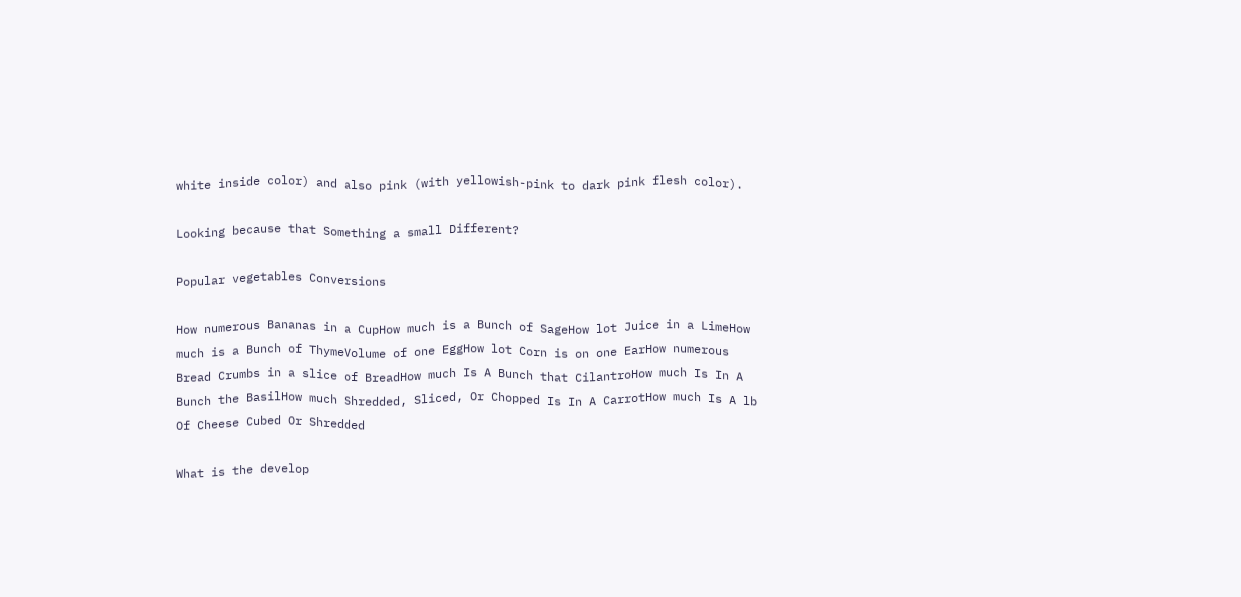white inside color) and also pink (with yellowish-pink to dark pink flesh color).

Looking because that Something a small Different?

Popular vegetables Conversions

How numerous Bananas in a CupHow much is a Bunch of SageHow lot Juice in a LimeHow much is a Bunch of ThymeVolume of one EggHow lot Corn is on one EarHow numerous Bread Crumbs in a slice of BreadHow much Is A Bunch that CilantroHow much Is In A Bunch the BasilHow much Shredded, Sliced, Or Chopped Is In A CarrotHow much Is A lb Of Cheese Cubed Or Shredded

What is the develop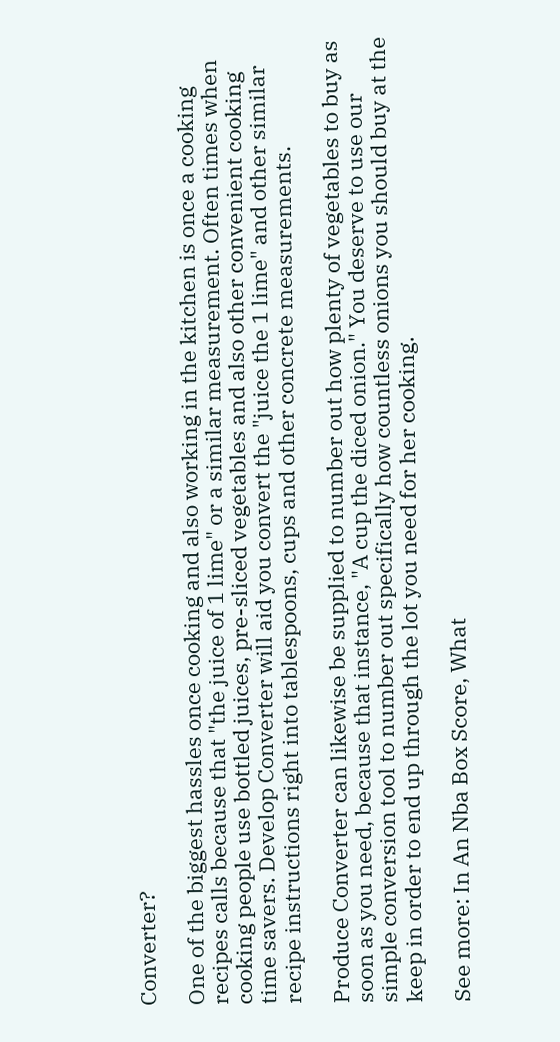Converter?

One of the biggest hassles once cooking and also working in the kitchen is once a cooking recipes calls because that "the juice of 1 lime" or a similar measurement. Often times when cooking people use bottled juices, pre-sliced vegetables and also other convenient cooking time savers. Develop Converter will aid you convert the "juice the 1 lime" and other similar recipe instructions right into tablespoons, cups and other concrete measurements.

Produce Converter can likewise be supplied to number out how plenty of vegetables to buy as soon as you need, because that instance, "A cup the diced onion." You deserve to use our simple conversion tool to number out specifically how countless onions you should buy at the keep in order to end up through the lot you need for her cooking.

See more: In An Nba Box Score, What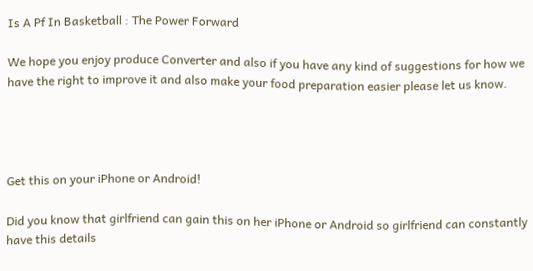Is A Pf In Basketball : The Power Forward

We hope you enjoy produce Converter and also if you have any kind of suggestions for how we have the right to improve it and also make your food preparation easier please let us know.




Get this on your iPhone or Android!

Did you know that girlfriend can gain this on her iPhone or Android so girlfriend can constantly have this details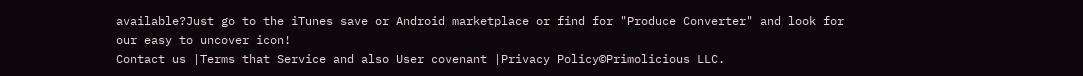available?Just go to the iTunes save or Android marketplace or find for "Produce Converter" and look for our easy to uncover icon!
Contact us |Terms that Service and also User covenant |Privacy Policy©Primolicious LLC.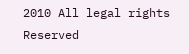2010 All legal rights Reserved